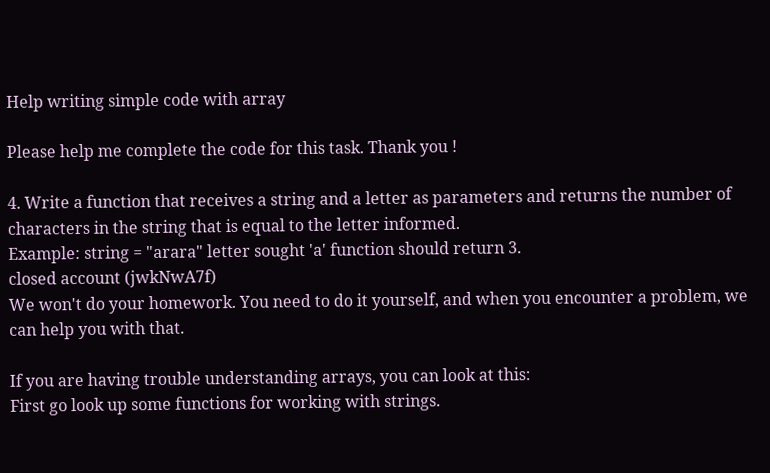Help writing simple code with array

Please help me complete the code for this task. Thank you !

4. Write a function that receives a string and a letter as parameters and returns the number of characters in the string that is equal to the letter informed.
Example: string = "arara" letter sought 'a' function should return 3.
closed account (jwkNwA7f)
We won't do your homework. You need to do it yourself, and when you encounter a problem, we can help you with that.

If you are having trouble understanding arrays, you can look at this:
First go look up some functions for working with strings.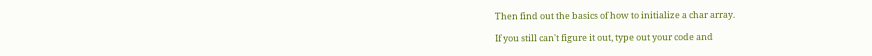Then find out the basics of how to initialize a char array.

If you still can't figure it out, type out your code and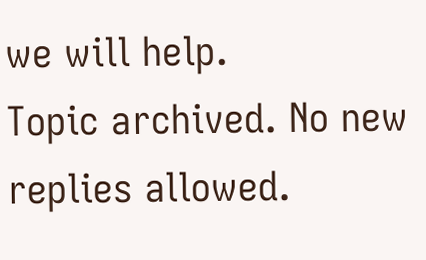we will help.
Topic archived. No new replies allowed.